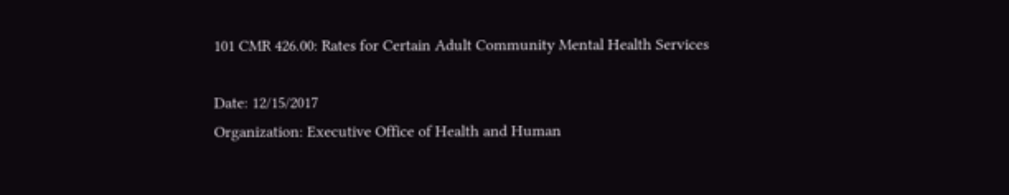101 CMR 426.00: Rates for Certain Adult Community Mental Health Services

Date: 12/15/2017
Organization: Executive Office of Health and Human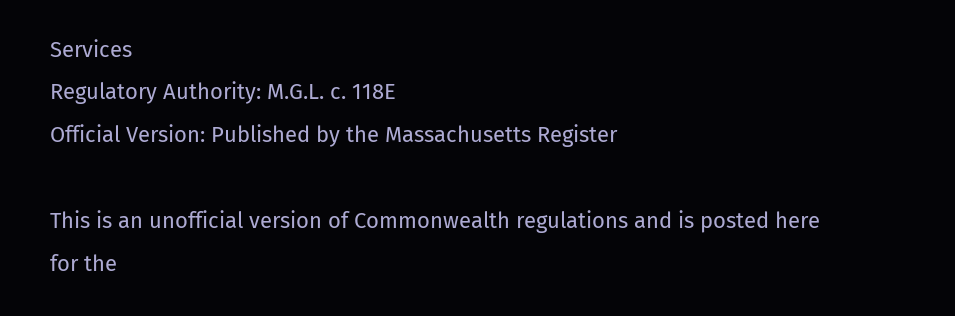Services
Regulatory Authority: M.G.L. c. 118E
Official Version: Published by the Massachusetts Register

This is an unofficial version of Commonwealth regulations and is posted here for the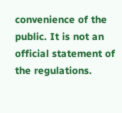convenience of the public. It is not an official statement of the regulations.